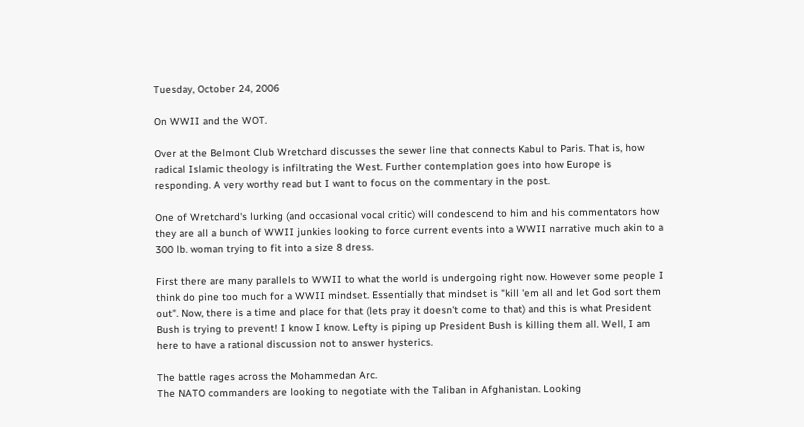Tuesday, October 24, 2006

On WWII and the WOT.

Over at the Belmont Club Wretchard discusses the sewer line that connects Kabul to Paris. That is, how radical Islamic theology is infiltrating the West. Further contemplation goes into how Europe is responding. A very worthy read but I want to focus on the commentary in the post.

One of Wretchard's lurking (and occasional vocal critic) will condescend to him and his commentators how they are all a bunch of WWII junkies looking to force current events into a WWII narrative much akin to a 300 lb. woman trying to fit into a size 8 dress.

First there are many parallels to WWII to what the world is undergoing right now. However some people I think do pine too much for a WWII mindset. Essentially that mindset is "kill 'em all and let God sort them out". Now, there is a time and place for that (lets pray it doesn't come to that) and this is what President Bush is trying to prevent! I know I know. Lefty is piping up President Bush is killing them all. Well, I am here to have a rational discussion not to answer hysterics.

The battle rages across the Mohammedan Arc.
The NATO commanders are looking to negotiate with the Taliban in Afghanistan. Looking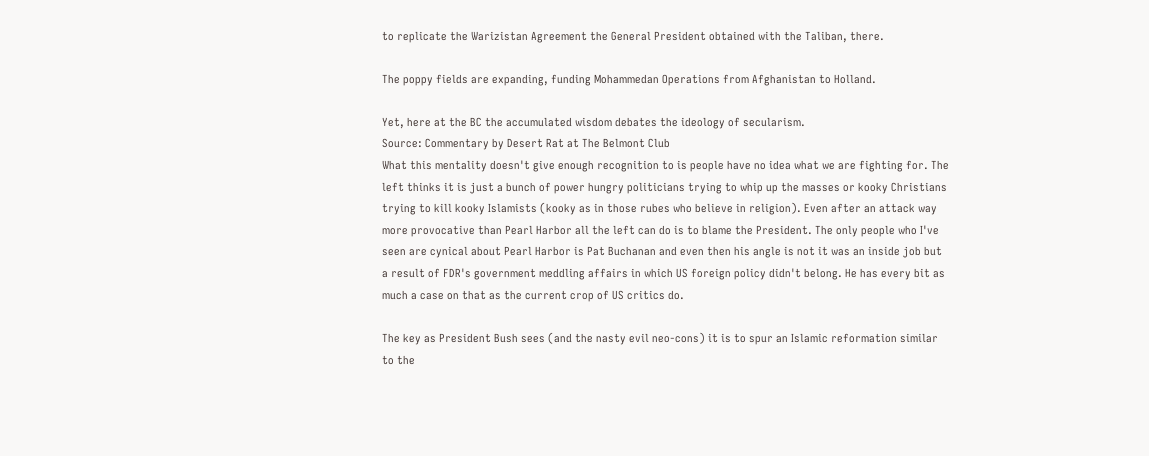to replicate the Warizistan Agreement the General President obtained with the Taliban, there.

The poppy fields are expanding, funding Mohammedan Operations from Afghanistan to Holland.

Yet, here at the BC the accumulated wisdom debates the ideology of secularism.
Source: Commentary by Desert Rat at The Belmont Club
What this mentality doesn't give enough recognition to is people have no idea what we are fighting for. The left thinks it is just a bunch of power hungry politicians trying to whip up the masses or kooky Christians trying to kill kooky Islamists (kooky as in those rubes who believe in religion). Even after an attack way more provocative than Pearl Harbor all the left can do is to blame the President. The only people who I've seen are cynical about Pearl Harbor is Pat Buchanan and even then his angle is not it was an inside job but a result of FDR's government meddling affairs in which US foreign policy didn't belong. He has every bit as much a case on that as the current crop of US critics do.

The key as President Bush sees (and the nasty evil neo-cons) it is to spur an Islamic reformation similar to the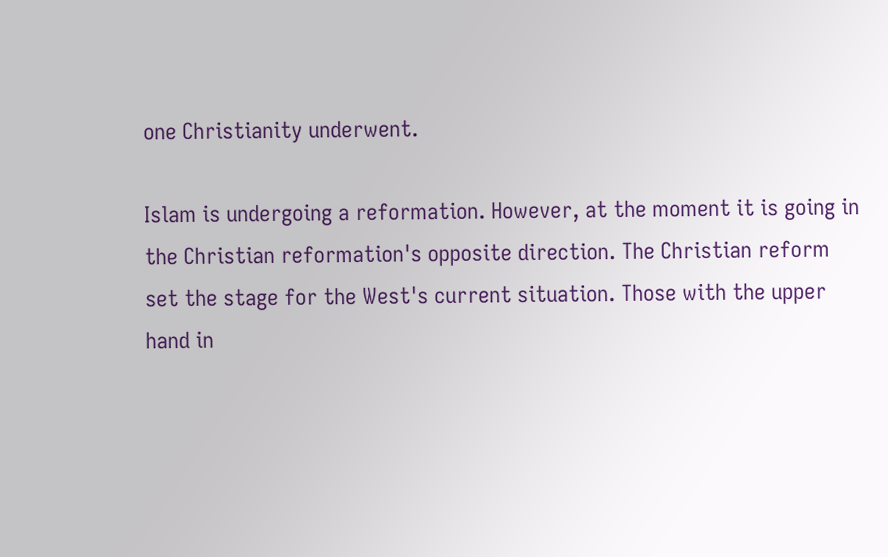one Christianity underwent.

Islam is undergoing a reformation. However, at the moment it is going in the Christian reformation's opposite direction. The Christian reform set the stage for the West's current situation. Those with the upper hand in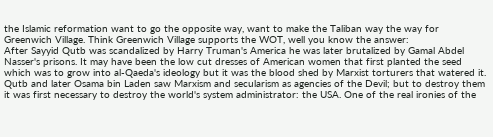the Islamic reformation want to go the opposite way, want to make the Taliban way the way for Greenwich Village. Think Greenwich Village supports the WOT, well you know the answer:
After Sayyid Qutb was scandalized by Harry Truman's America he was later brutalized by Gamal Abdel Nasser's prisons. It may have been the low cut dresses of American women that first planted the seed which was to grow into al-Qaeda's ideology but it was the blood shed by Marxist torturers that watered it. Qutb and later Osama bin Laden saw Marxism and secularism as agencies of the Devil; but to destroy them it was first necessary to destroy the world's system administrator: the USA. One of the real ironies of the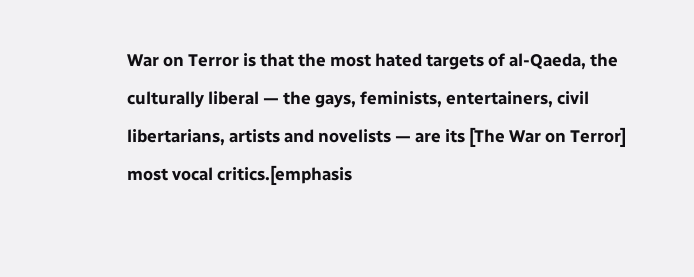War on Terror is that the most hated targets of al-Qaeda, the culturally liberal — the gays, feminists, entertainers, civil libertarians, artists and novelists — are its [The War on Terror] most vocal critics.[emphasis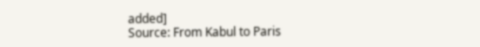added]
Source: From Kabul to Paris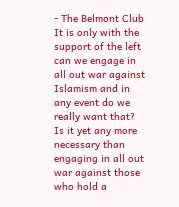- The Belmont Club
It is only with the support of the left can we engage in all out war against Islamism and in any event do we really want that? Is it yet any more necessary than engaging in all out war against those who hold a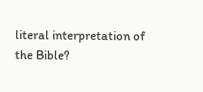literal interpretation of the Bible?